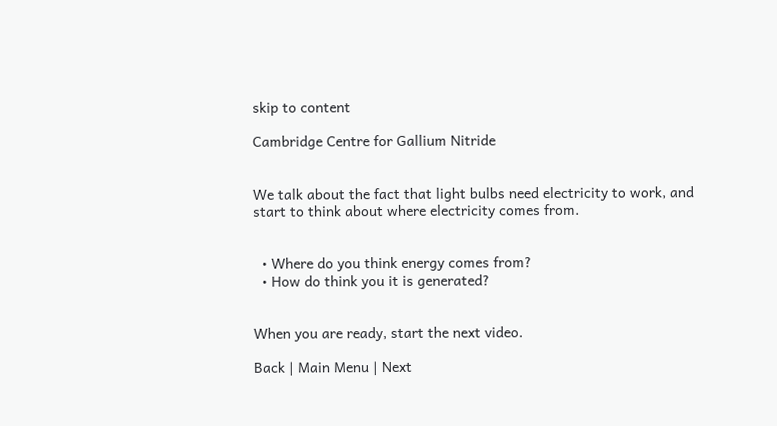skip to content

Cambridge Centre for Gallium Nitride


We talk about the fact that light bulbs need electricity to work, and start to think about where electricity comes from.


  • Where do you think energy comes from?
  • How do think you it is generated?


When you are ready, start the next video.

Back | Main Menu | Next